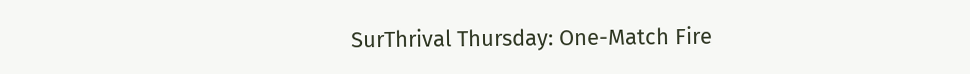SurThrival Thursday: One-Match Fire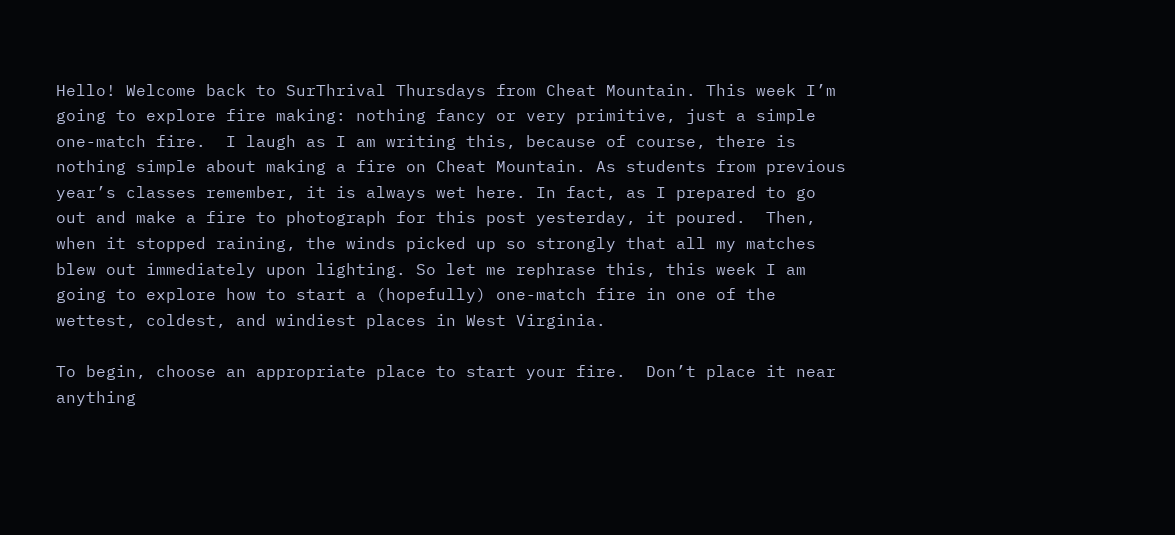Hello! Welcome back to SurThrival Thursdays from Cheat Mountain. This week I’m going to explore fire making: nothing fancy or very primitive, just a simple one-match fire.  I laugh as I am writing this, because of course, there is nothing simple about making a fire on Cheat Mountain. As students from previous year’s classes remember, it is always wet here. In fact, as I prepared to go out and make a fire to photograph for this post yesterday, it poured.  Then, when it stopped raining, the winds picked up so strongly that all my matches blew out immediately upon lighting. So let me rephrase this, this week I am going to explore how to start a (hopefully) one-match fire in one of the wettest, coldest, and windiest places in West Virginia.

To begin, choose an appropriate place to start your fire.  Don’t place it near anything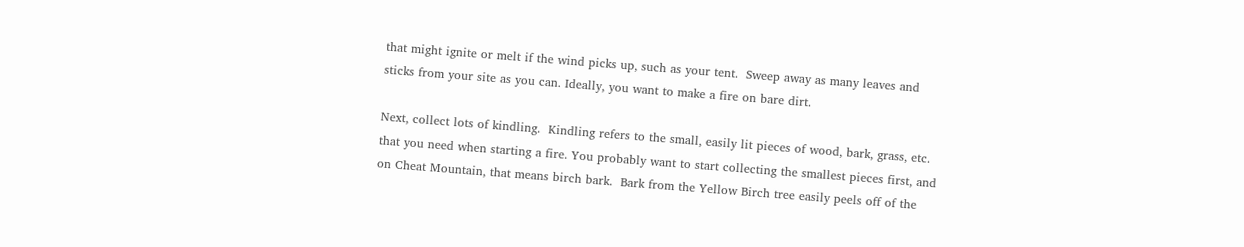that might ignite or melt if the wind picks up, such as your tent.  Sweep away as many leaves and sticks from your site as you can. Ideally, you want to make a fire on bare dirt.

Next, collect lots of kindling.  Kindling refers to the small, easily lit pieces of wood, bark, grass, etc. that you need when starting a fire. You probably want to start collecting the smallest pieces first, and on Cheat Mountain, that means birch bark.  Bark from the Yellow Birch tree easily peels off of the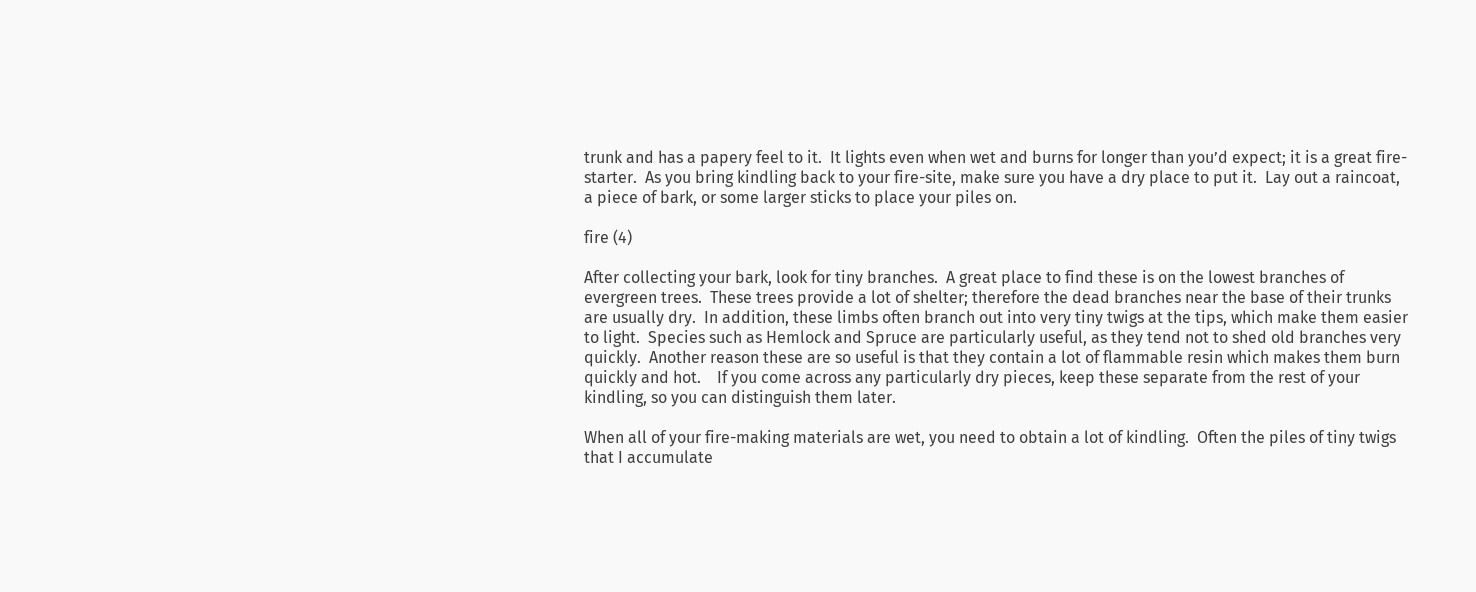trunk and has a papery feel to it.  It lights even when wet and burns for longer than you’d expect; it is a great fire-starter.  As you bring kindling back to your fire-site, make sure you have a dry place to put it.  Lay out a raincoat, a piece of bark, or some larger sticks to place your piles on.

fire (4)

After collecting your bark, look for tiny branches.  A great place to find these is on the lowest branches of evergreen trees.  These trees provide a lot of shelter; therefore the dead branches near the base of their trunks are usually dry.  In addition, these limbs often branch out into very tiny twigs at the tips, which make them easier to light.  Species such as Hemlock and Spruce are particularly useful, as they tend not to shed old branches very quickly.  Another reason these are so useful is that they contain a lot of flammable resin which makes them burn quickly and hot.    If you come across any particularly dry pieces, keep these separate from the rest of your kindling, so you can distinguish them later.

When all of your fire-making materials are wet, you need to obtain a lot of kindling.  Often the piles of tiny twigs that I accumulate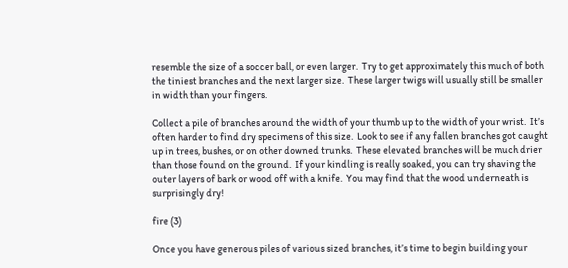resemble the size of a soccer ball, or even larger.  Try to get approximately this much of both the tiniest branches and the next larger size.  These larger twigs will usually still be smaller in width than your fingers.

Collect a pile of branches around the width of your thumb up to the width of your wrist.  It’s often harder to find dry specimens of this size.  Look to see if any fallen branches got caught up in trees, bushes, or on other downed trunks.  These elevated branches will be much drier than those found on the ground.  If your kindling is really soaked, you can try shaving the outer layers of bark or wood off with a knife.  You may find that the wood underneath is surprisingly dry!

fire (3)

Once you have generous piles of various sized branches, it’s time to begin building your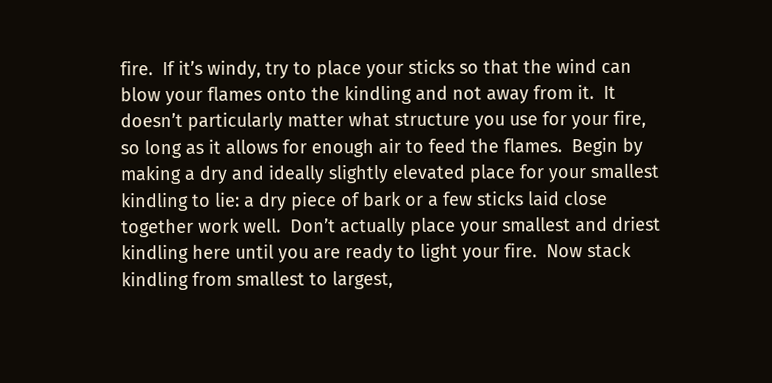fire.  If it’s windy, try to place your sticks so that the wind can blow your flames onto the kindling and not away from it.  It doesn’t particularly matter what structure you use for your fire, so long as it allows for enough air to feed the flames.  Begin by making a dry and ideally slightly elevated place for your smallest kindling to lie: a dry piece of bark or a few sticks laid close together work well.  Don’t actually place your smallest and driest kindling here until you are ready to light your fire.  Now stack kindling from smallest to largest,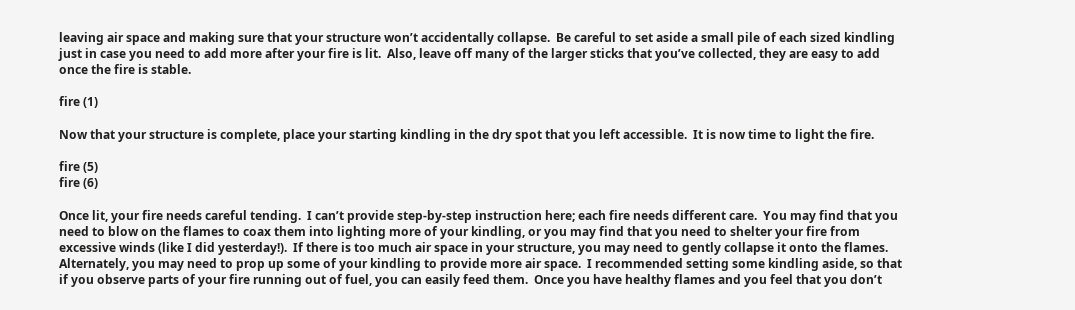leaving air space and making sure that your structure won’t accidentally collapse.  Be careful to set aside a small pile of each sized kindling just in case you need to add more after your fire is lit.  Also, leave off many of the larger sticks that you’ve collected, they are easy to add once the fire is stable.

fire (1)

Now that your structure is complete, place your starting kindling in the dry spot that you left accessible.  It is now time to light the fire.

fire (5)
fire (6)

Once lit, your fire needs careful tending.  I can’t provide step-by-step instruction here; each fire needs different care.  You may find that you need to blow on the flames to coax them into lighting more of your kindling, or you may find that you need to shelter your fire from excessive winds (like I did yesterday!).  If there is too much air space in your structure, you may need to gently collapse it onto the flames.  Alternately, you may need to prop up some of your kindling to provide more air space.  I recommended setting some kindling aside, so that if you observe parts of your fire running out of fuel, you can easily feed them.  Once you have healthy flames and you feel that you don’t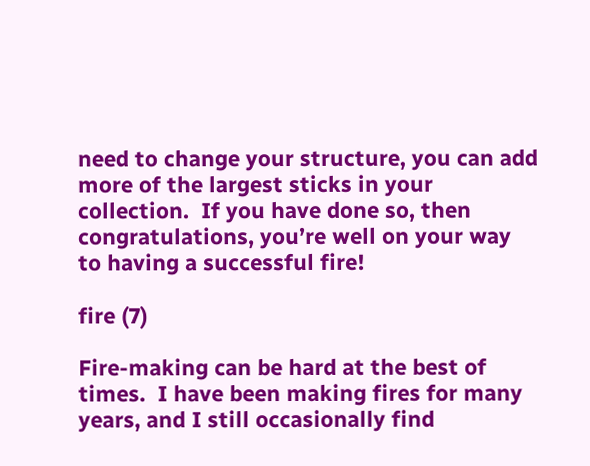need to change your structure, you can add more of the largest sticks in your collection.  If you have done so, then congratulations, you’re well on your way to having a successful fire!

fire (7)

Fire-making can be hard at the best of times.  I have been making fires for many years, and I still occasionally find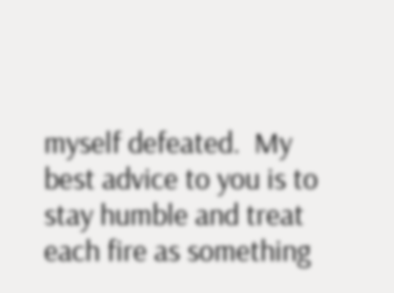myself defeated.  My best advice to you is to stay humble and treat each fire as something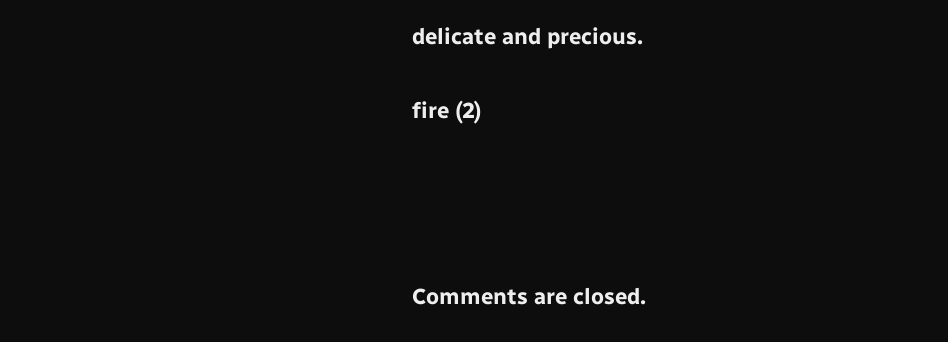delicate and precious.

fire (2)




Comments are closed.